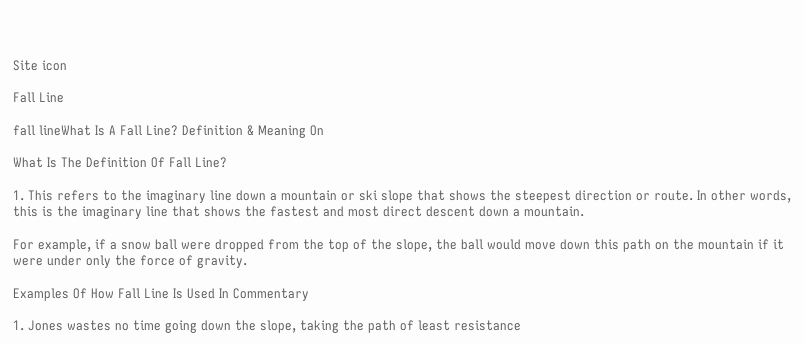Site icon

Fall Line

fall lineWhat Is A Fall Line? Definition & Meaning On

What Is The Definition Of Fall Line?

1. This refers to the imaginary line down a mountain or ski slope that shows the steepest direction or route. In other words, this is the imaginary line that shows the fastest and most direct descent down a mountain.

For example, if a snow ball were dropped from the top of the slope, the ball would move down this path on the mountain if it were under only the force of gravity.

Examples Of How Fall Line Is Used In Commentary

1. Jones wastes no time going down the slope, taking the path of least resistance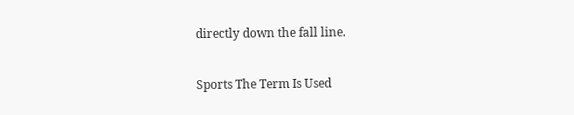directly down the fall line.

Sports The Term Is Used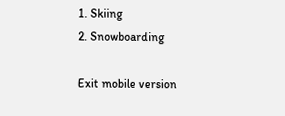1. Skiing
2. Snowboarding

Exit mobile version